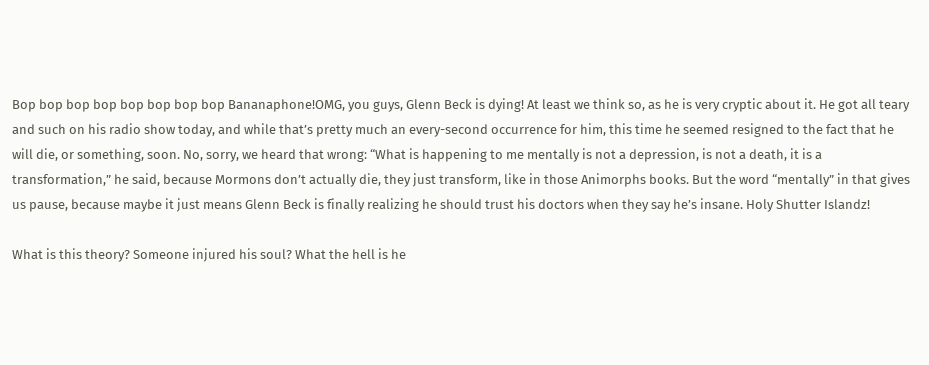Bop bop bop bop bop bop bop bop Bananaphone!OMG, you guys, Glenn Beck is dying! At least we think so, as he is very cryptic about it. He got all teary and such on his radio show today, and while that’s pretty much an every-second occurrence for him, this time he seemed resigned to the fact that he will die, or something, soon. No, sorry, we heard that wrong: “What is happening to me mentally is not a depression, is not a death, it is a transformation,” he said, because Mormons don’t actually die, they just transform, like in those Animorphs books. But the word “mentally” in that gives us pause, because maybe it just means Glenn Beck is finally realizing he should trust his doctors when they say he’s insane. Holy Shutter Islandz!

What is this theory? Someone injured his soul? What the hell is he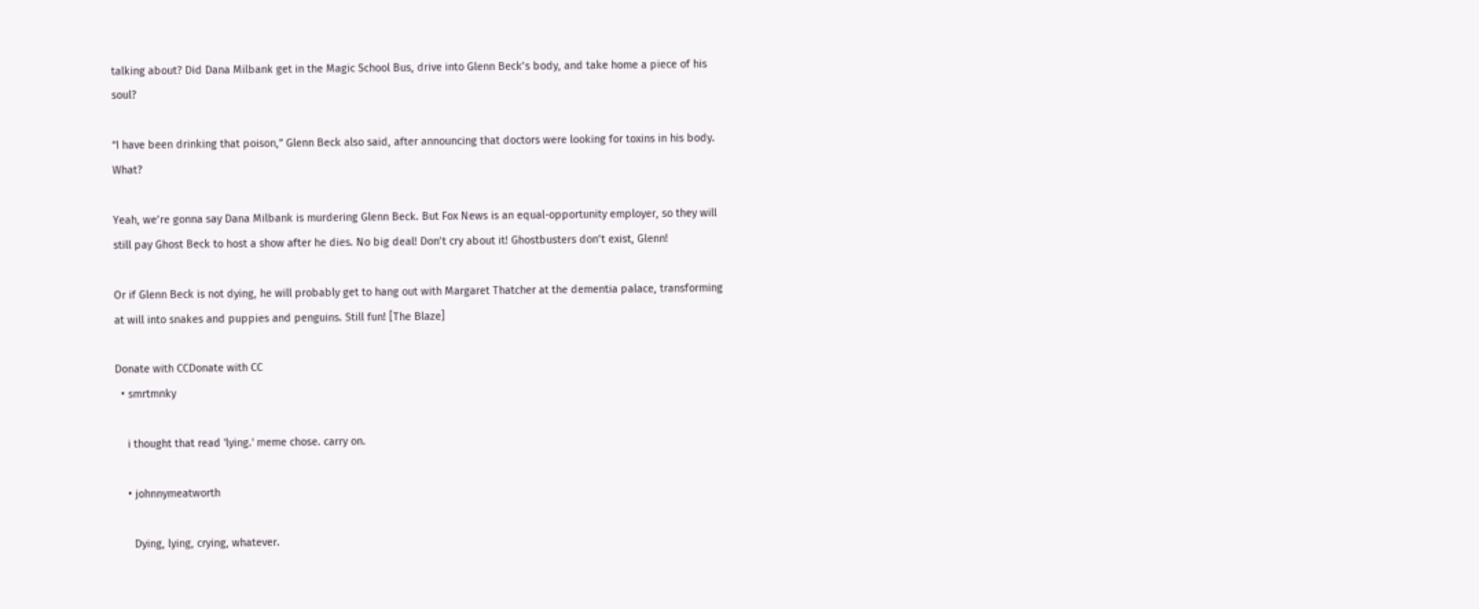talking about? Did Dana Milbank get in the Magic School Bus, drive into Glenn Beck’s body, and take home a piece of his soul?

“I have been drinking that poison,” Glenn Beck also said, after announcing that doctors were looking for toxins in his body. What?

Yeah, we’re gonna say Dana Milbank is murdering Glenn Beck. But Fox News is an equal-opportunity employer, so they will still pay Ghost Beck to host a show after he dies. No big deal! Don’t cry about it! Ghostbusters don’t exist, Glenn!

Or if Glenn Beck is not dying, he will probably get to hang out with Margaret Thatcher at the dementia palace, transforming at will into snakes and puppies and penguins. Still fun! [The Blaze]

Donate with CCDonate with CC
  • smrtmnky

    i thought that read 'lying.' meme chose. carry on.

    • johnnymeatworth

      Dying, lying, crying, whatever.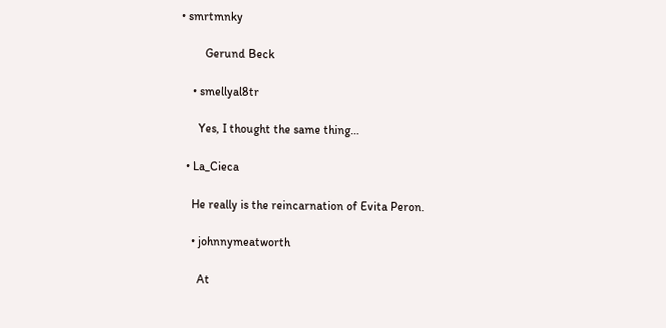• smrtmnky

        Gerund Beck

    • smellyal8tr

      Yes, I thought the same thing…

  • La_Cieca

    He really is the reincarnation of Evita Peron.

    • johnnymeatworth

      At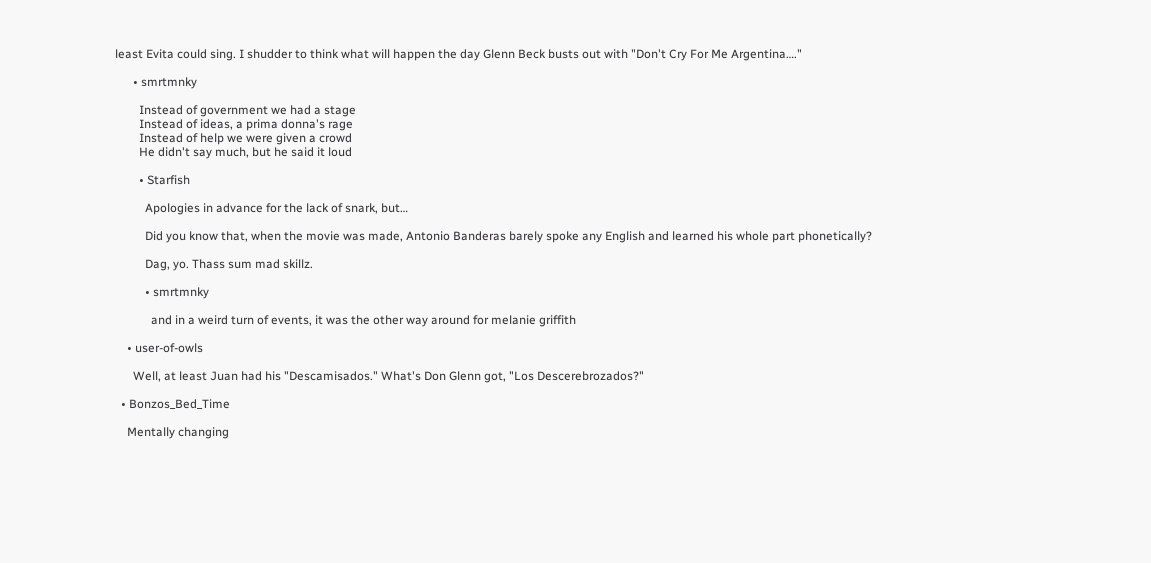least Evita could sing. I shudder to think what will happen the day Glenn Beck busts out with "Don't Cry For Me Argentina…."

      • smrtmnky

        Instead of government we had a stage
        Instead of ideas, a prima donna's rage
        Instead of help we were given a crowd
        He didn't say much, but he said it loud

        • Starfish

          Apologies in advance for the lack of snark, but…

          Did you know that, when the movie was made, Antonio Banderas barely spoke any English and learned his whole part phonetically?

          Dag, yo. Thass sum mad skillz.

          • smrtmnky

            and in a weird turn of events, it was the other way around for melanie griffith

    • user-of-owls

      Well, at least Juan had his "Descamisados." What's Don Glenn got, "Los Descerebrozados?"

  • Bonzos_Bed_Time

    Mentally changing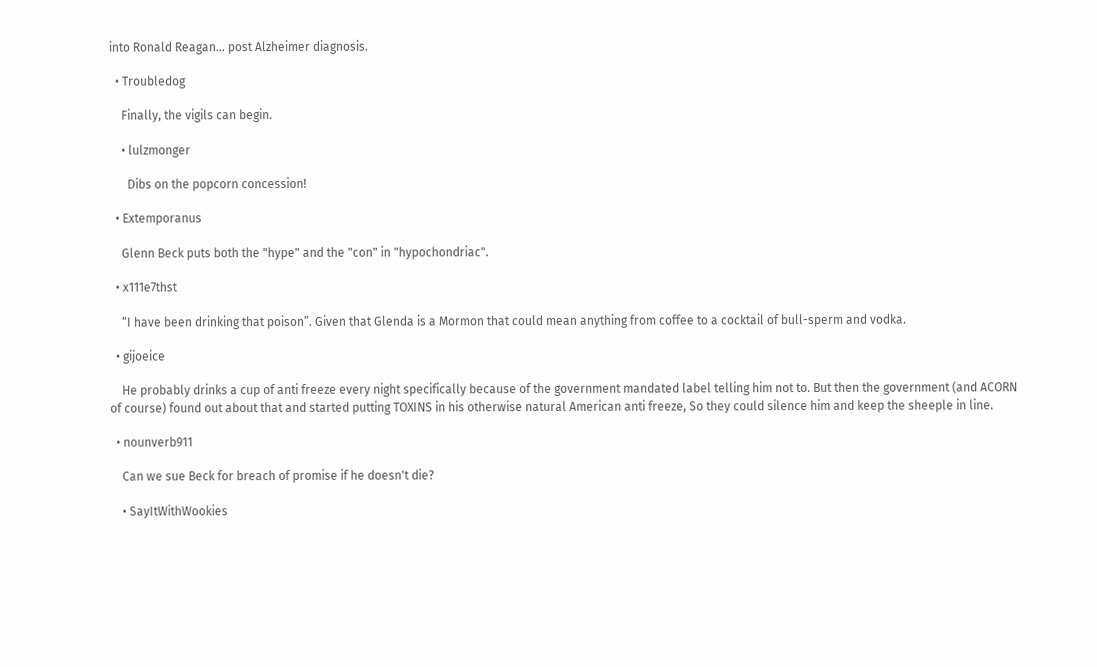into Ronald Reagan… post Alzheimer diagnosis.

  • Troubledog

    Finally, the vigils can begin.

    • lulzmonger

      Dibs on the popcorn concession!

  • Extemporanus

    Glenn Beck puts both the "hype" and the "con" in "hypochondriac".

  • x111e7thst

    “I have been drinking that poison”. Given that Glenda is a Mormon that could mean anything from coffee to a cocktail of bull-sperm and vodka.

  • gijoeice

    He probably drinks a cup of anti freeze every night specifically because of the government mandated label telling him not to. But then the government (and ACORN of course) found out about that and started putting TOXINS in his otherwise natural American anti freeze, So they could silence him and keep the sheeple in line.

  • nounverb911

    Can we sue Beck for breach of promise if he doesn't die?

    • SayItWithWookies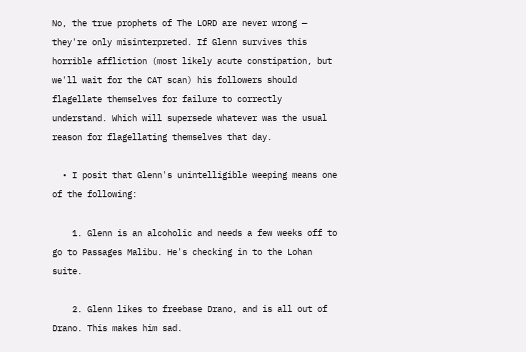No, the true prophets of The LORD are never wrong — they're only misinterpreted. If Glenn survives this horrible affliction (most likely acute constipation, but we'll wait for the CAT scan) his followers should flagellate themselves for failure to correctly understand. Which will supersede whatever was the usual reason for flagellating themselves that day.

  • I posit that Glenn's unintelligible weeping means one of the following:

    1. Glenn is an alcoholic and needs a few weeks off to go to Passages Malibu. He's checking in to the Lohan suite.

    2. Glenn likes to freebase Drano, and is all out of Drano. This makes him sad.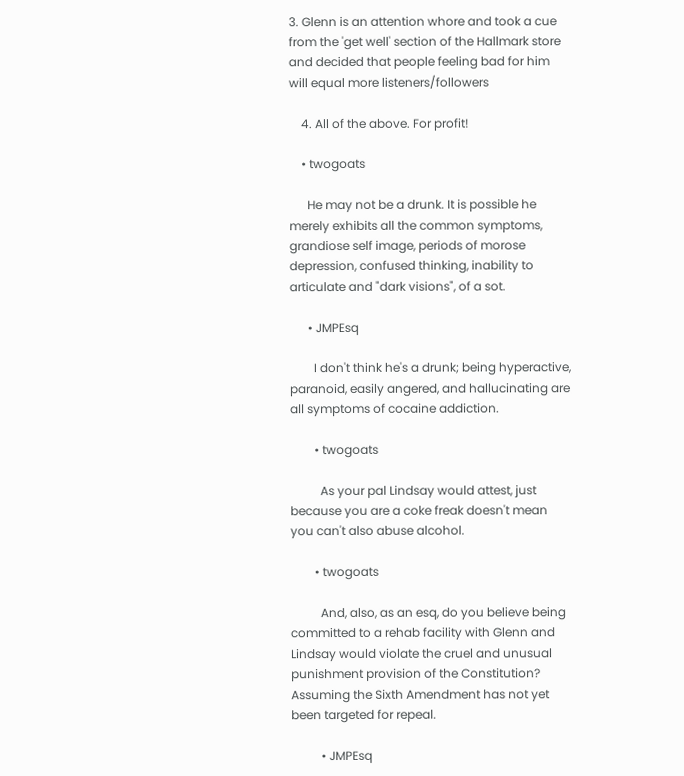3. Glenn is an attention whore and took a cue from the 'get well' section of the Hallmark store and decided that people feeling bad for him will equal more listeners/followers

    4. All of the above. For profit!

    • twogoats

      He may not be a drunk. It is possible he merely exhibits all the common symptoms, grandiose self image, periods of morose depression, confused thinking, inability to articulate and "dark visions", of a sot.

      • JMPEsq

        I don't think he's a drunk; being hyperactive, paranoid, easily angered, and hallucinating are all symptoms of cocaine addiction.

        • twogoats

          As your pal Lindsay would attest, just because you are a coke freak doesn't mean you can't also abuse alcohol.

        • twogoats

          And, also, as an esq, do you believe being committed to a rehab facility with Glenn and Lindsay would violate the cruel and unusual punishment provision of the Constitution? Assuming the Sixth Amendment has not yet been targeted for repeal.

          • JMPEsq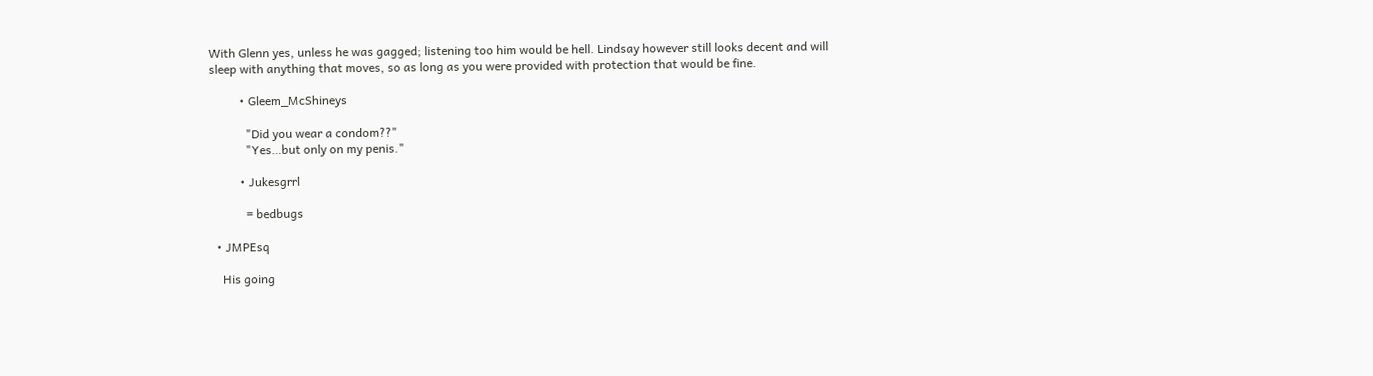With Glenn yes, unless he was gagged; listening too him would be hell. Lindsay however still looks decent and will sleep with anything that moves, so as long as you were provided with protection that would be fine.

          • Gleem_McShineys

            "Did you wear a condom??"
            "Yes…but only on my penis."

          • Jukesgrrl

            = bedbugs

  • JMPEsq

    His going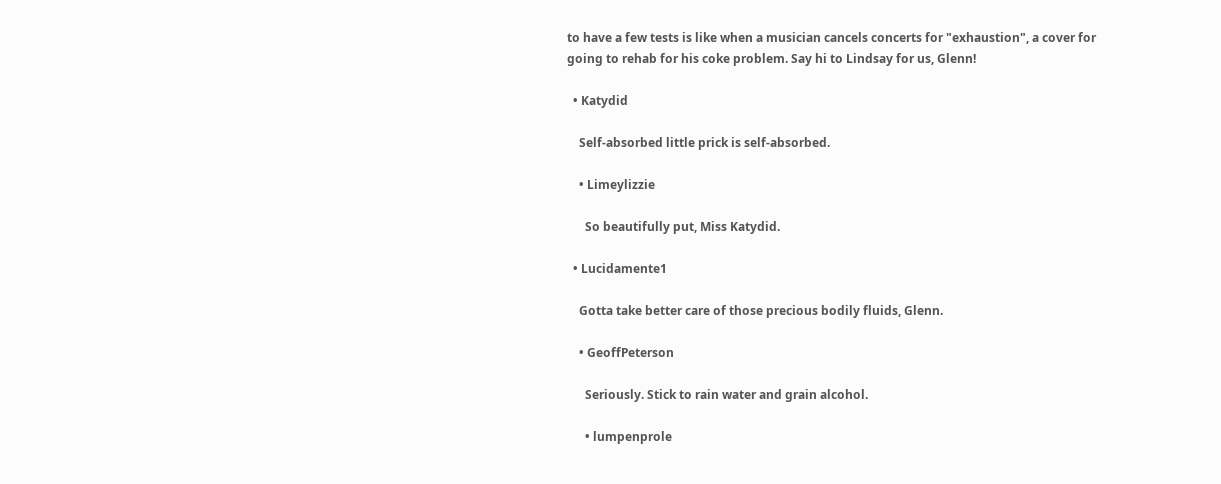to have a few tests is like when a musician cancels concerts for "exhaustion", a cover for going to rehab for his coke problem. Say hi to Lindsay for us, Glenn!

  • Katydid

    Self-absorbed little prick is self-absorbed.

    • Limeylizzie

      So beautifully put, Miss Katydid.

  • Lucidamente1

    Gotta take better care of those precious bodily fluids, Glenn.

    • GeoffPeterson

      Seriously. Stick to rain water and grain alcohol.

      • lumpenprole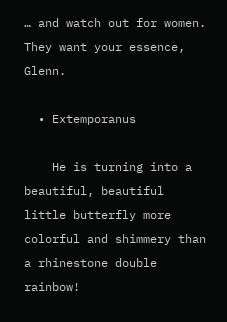… and watch out for women. They want your essence, Glenn.

  • Extemporanus

    He is turning into a beautiful, beautiful little butterfly more colorful and shimmery than a rhinestone double rainbow!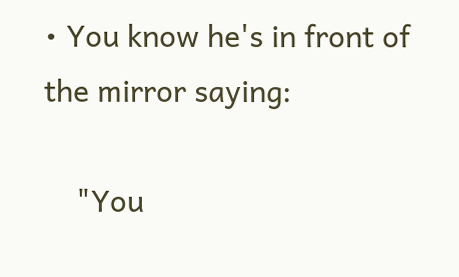• You know he's in front of the mirror saying:

    "You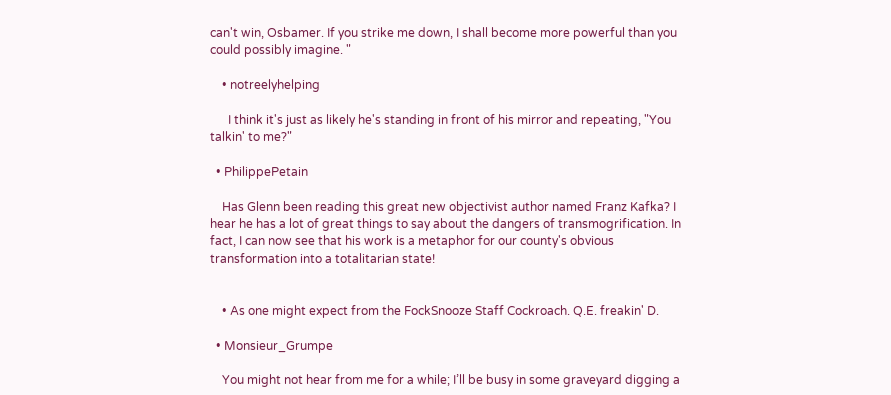can't win, Osbamer. If you strike me down, I shall become more powerful than you could possibly imagine. "

    • notreelyhelping

      I think it's just as likely he's standing in front of his mirror and repeating, "You talkin' to me?"

  • PhilippePetain

    Has Glenn been reading this great new objectivist author named Franz Kafka? I hear he has a lot of great things to say about the dangers of transmogrification. In fact, I can now see that his work is a metaphor for our county's obvious transformation into a totalitarian state!


    • As one might expect from the FockSnooze Staff Cockroach. Q.E. freakin' D.

  • Monsieur_Grumpe

    You might not hear from me for a while; I’ll be busy in some graveyard digging a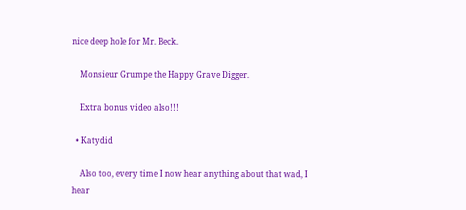nice deep hole for Mr. Beck.

    Monsieur Grumpe the Happy Grave Digger.

    Extra bonus video also!!!

  • Katydid

    Also too, every time I now hear anything about that wad, I hear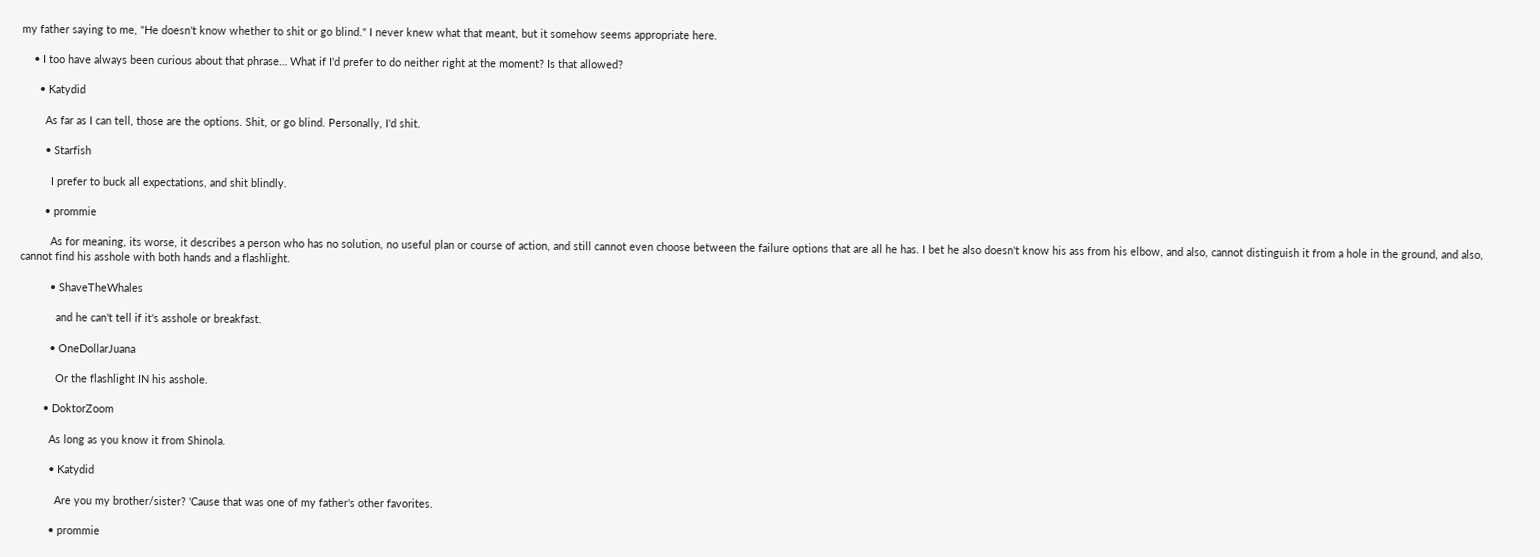my father saying to me, "He doesn't know whether to shit or go blind." I never knew what that meant, but it somehow seems appropriate here.

    • I too have always been curious about that phrase… What if I'd prefer to do neither right at the moment? Is that allowed?

      • Katydid

        As far as I can tell, those are the options. Shit, or go blind. Personally, I'd shit.

        • Starfish

          I prefer to buck all expectations, and shit blindly.

        • prommie

          As for meaning, its worse, it describes a person who has no solution, no useful plan or course of action, and still cannot even choose between the failure options that are all he has. I bet he also doesn't know his ass from his elbow, and also, cannot distinguish it from a hole in the ground, and also, cannot find his asshole with both hands and a flashlight.

          • ShaveTheWhales

            and he can't tell if it's asshole or breakfast.

          • OneDollarJuana

            Or the flashlight IN his asshole.

        • DoktorZoom

          As long as you know it from Shinola.

          • Katydid

            Are you my brother/sister? 'Cause that was one of my father's other favorites.

          • prommie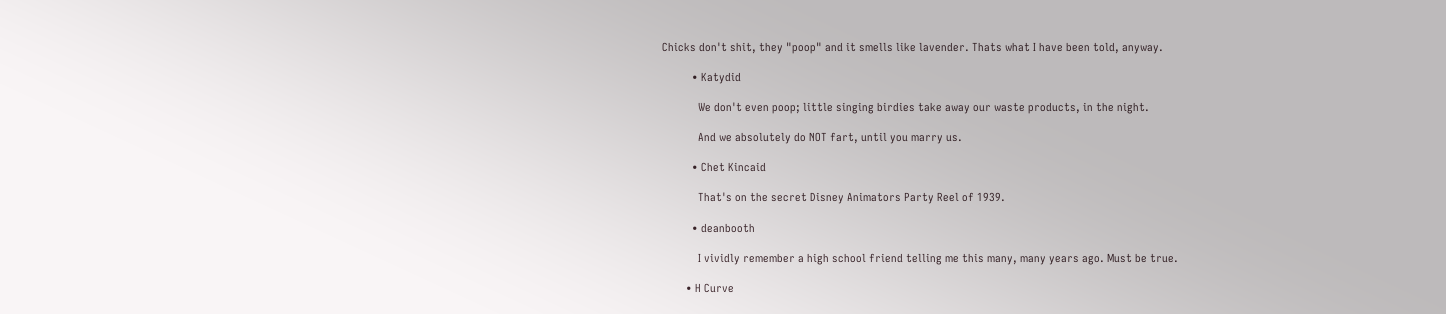Chicks don't shit, they "poop" and it smells like lavender. Thats what I have been told, anyway.

          • Katydid

            We don't even poop; little singing birdies take away our waste products, in the night.

            And we absolutely do NOT fart, until you marry us.

          • Chet Kincaid

            That's on the secret Disney Animators Party Reel of 1939.

          • deanbooth

            I vividly remember a high school friend telling me this many, many years ago. Must be true.

        • H Curve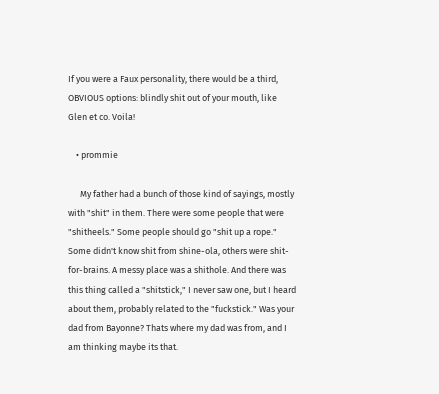If you were a Faux personality, there would be a third, OBVIOUS options: blindly shit out of your mouth, like Glen et co. Voila!

    • prommie

      My father had a bunch of those kind of sayings, mostly with "shit" in them. There were some people that were "shitheels." Some people should go "shit up a rope." Some didn't know shit from shine-ola, others were shit-for-brains. A messy place was a shithole. And there was this thing called a "shitstick," I never saw one, but I heard about them, probably related to the "fuckstick." Was your dad from Bayonne? Thats where my dad was from, and I am thinking maybe its that.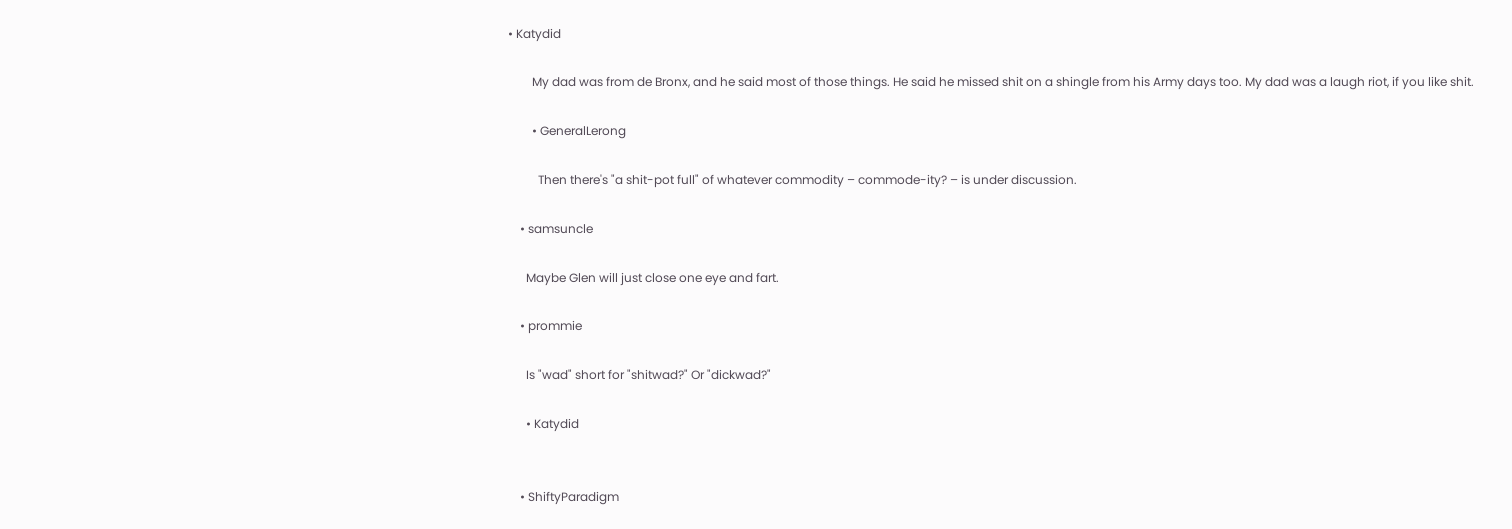• Katydid

        My dad was from de Bronx, and he said most of those things. He said he missed shit on a shingle from his Army days too. My dad was a laugh riot, if you like shit.

        • GeneralLerong

          Then there's "a shit-pot full" of whatever commodity – commode-ity? – is under discussion.

    • samsuncle

      Maybe Glen will just close one eye and fart.

    • prommie

      Is "wad" short for "shitwad?" Or "dickwad?"

      • Katydid


    • ShiftyParadigm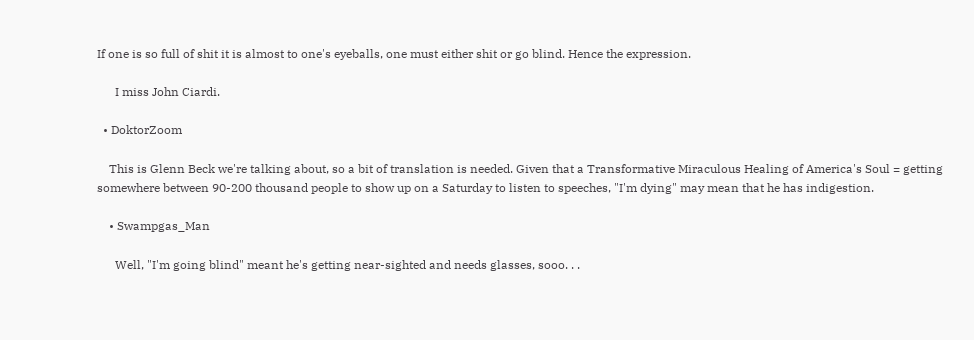If one is so full of shit it is almost to one's eyeballs, one must either shit or go blind. Hence the expression.

      I miss John Ciardi.

  • DoktorZoom

    This is Glenn Beck we're talking about, so a bit of translation is needed. Given that a Transformative Miraculous Healing of America's Soul = getting somewhere between 90-200 thousand people to show up on a Saturday to listen to speeches, "I'm dying" may mean that he has indigestion.

    • Swampgas_Man

      Well, "I'm going blind" meant he's getting near-sighted and needs glasses, sooo. . .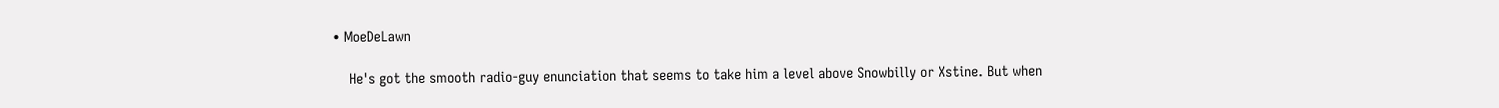• MoeDeLawn

    He's got the smooth radio-guy enunciation that seems to take him a level above Snowbilly or Xstine. But when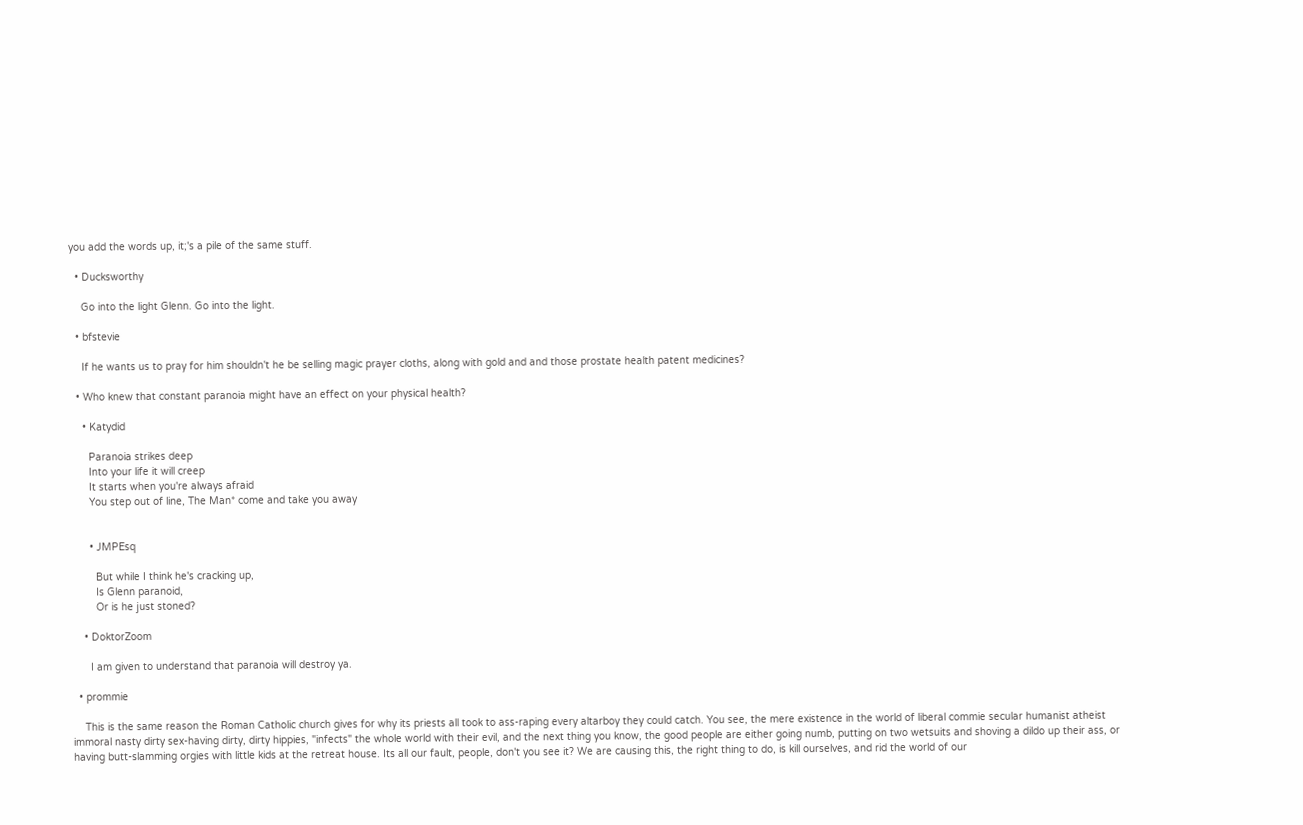you add the words up, it;'s a pile of the same stuff.

  • Ducksworthy

    Go into the light Glenn. Go into the light.

  • bfstevie

    If he wants us to pray for him shouldn't he be selling magic prayer cloths, along with gold and and those prostate health patent medicines?

  • Who knew that constant paranoia might have an effect on your physical health?

    • Katydid

      Paranoia strikes deep
      Into your life it will creep
      It starts when you're always afraid
      You step out of line, The Man* come and take you away


      • JMPEsq

        But while I think he's cracking up,
        Is Glenn paranoid,
        Or is he just stoned?

    • DoktorZoom

      I am given to understand that paranoia will destroy ya.

  • prommie

    This is the same reason the Roman Catholic church gives for why its priests all took to ass-raping every altarboy they could catch. You see, the mere existence in the world of liberal commie secular humanist atheist immoral nasty dirty sex-having dirty, dirty hippies, "infects" the whole world with their evil, and the next thing you know, the good people are either going numb, putting on two wetsuits and shoving a dildo up their ass, or having butt-slamming orgies with little kids at the retreat house. Its all our fault, people, don't you see it? We are causing this, the right thing to do, is kill ourselves, and rid the world of our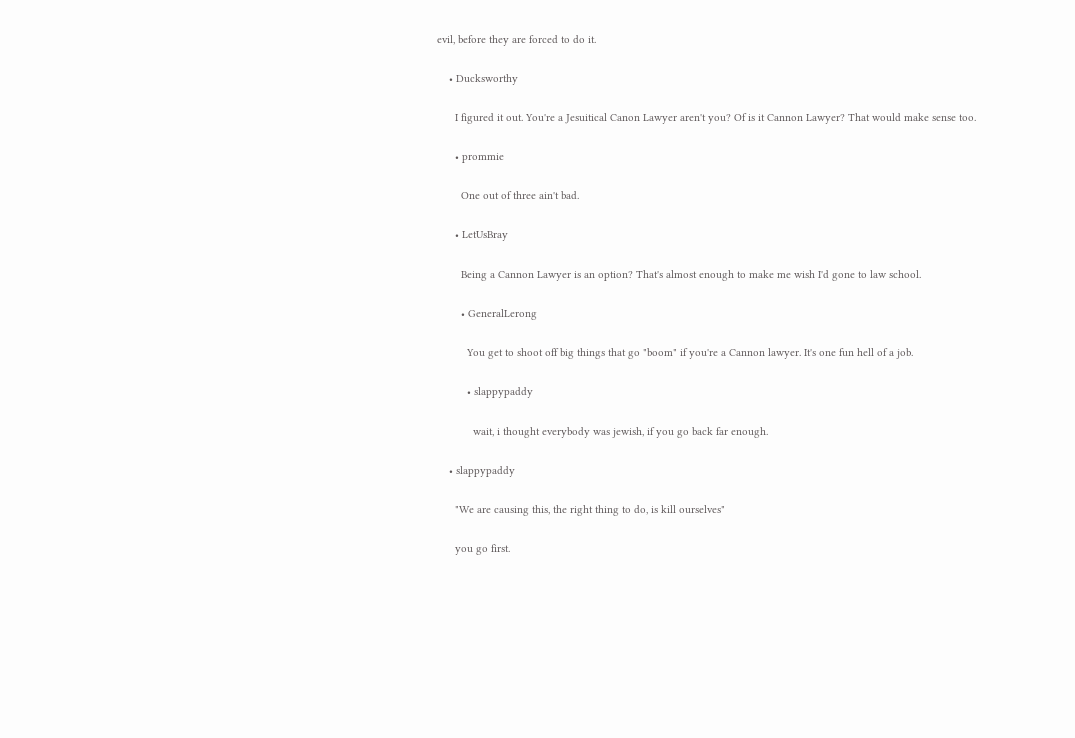evil, before they are forced to do it.

    • Ducksworthy

      I figured it out. You're a Jesuitical Canon Lawyer aren't you? Of is it Cannon Lawyer? That would make sense too.

      • prommie

        One out of three ain't bad.

      • LetUsBray

        Being a Cannon Lawyer is an option? That's almost enough to make me wish I'd gone to law school.

        • GeneralLerong

          You get to shoot off big things that go "boom" if you're a Cannon lawyer. It's one fun hell of a job.

          • slappypaddy

            wait, i thought everybody was jewish, if you go back far enough.

    • slappypaddy

      "We are causing this, the right thing to do, is kill ourselves"

      you go first.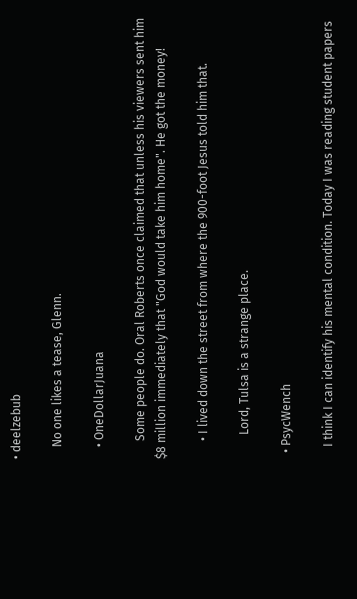• deelzebub

    No one likes a tease, Glenn.

    • OneDollarJuana

      Some people do. Oral Roberts once claimed that unless his viewers sent him $8 million immediately that "God would take him home". He got the money!

      • I lived down the street from where the 900-foot Jesus told him that.

        Lord, Tulsa is a strange place.

  • PsycWench

    I think I can identify his mental condition. Today I was reading student papers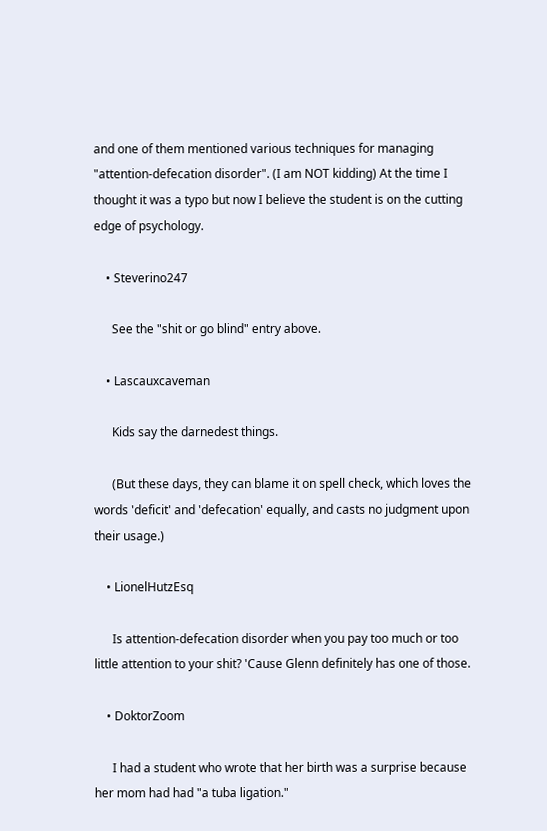and one of them mentioned various techniques for managing "attention-defecation disorder". (I am NOT kidding) At the time I thought it was a typo but now I believe the student is on the cutting edge of psychology.

    • Steverino247

      See the "shit or go blind" entry above.

    • Lascauxcaveman

      Kids say the darnedest things.

      (But these days, they can blame it on spell check, which loves the words 'deficit' and 'defecation' equally, and casts no judgment upon their usage.)

    • LionelHutzEsq

      Is attention-defecation disorder when you pay too much or too little attention to your shit? 'Cause Glenn definitely has one of those.

    • DoktorZoom

      I had a student who wrote that her birth was a surprise because her mom had had "a tuba ligation."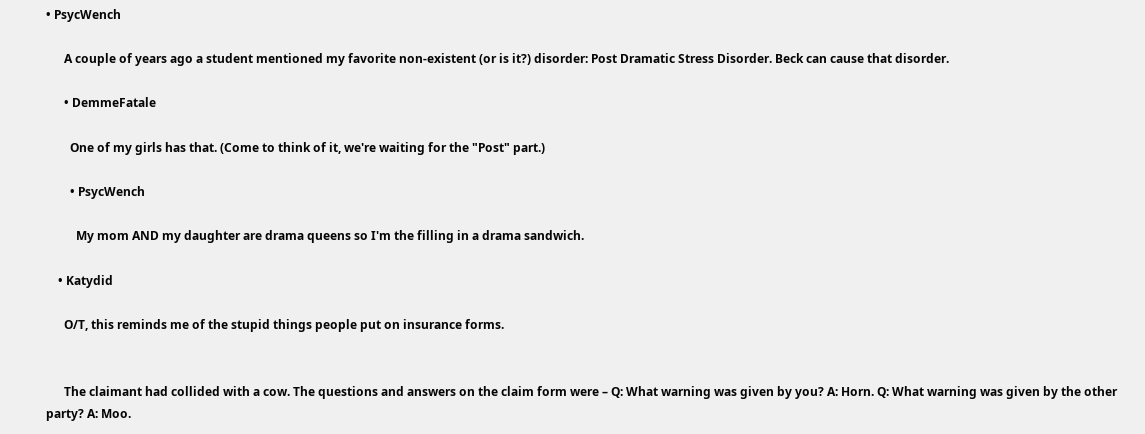• PsycWench

      A couple of years ago a student mentioned my favorite non-existent (or is it?) disorder: Post Dramatic Stress Disorder. Beck can cause that disorder.

      • DemmeFatale

        One of my girls has that. (Come to think of it, we're waiting for the "Post" part.)

        • PsycWench

          My mom AND my daughter are drama queens so I'm the filling in a drama sandwich.

    • Katydid

      O/T, this reminds me of the stupid things people put on insurance forms.


      The claimant had collided with a cow. The questions and answers on the claim form were – Q: What warning was given by you? A: Horn. Q: What warning was given by the other party? A: Moo.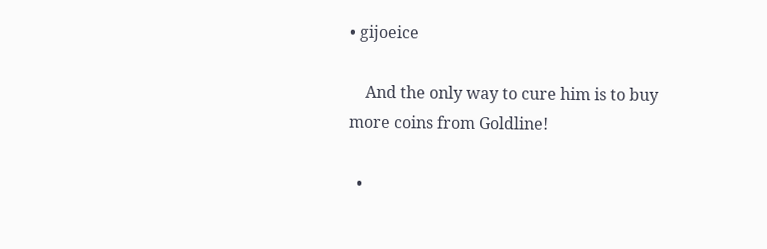• gijoeice

    And the only way to cure him is to buy more coins from Goldline!

  •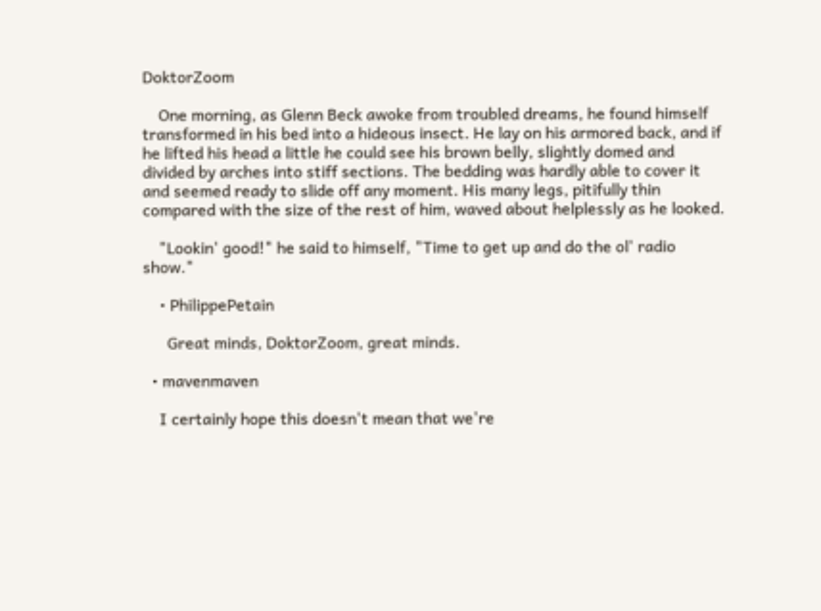DoktorZoom

    One morning, as Glenn Beck awoke from troubled dreams, he found himself transformed in his bed into a hideous insect. He lay on his armored back, and if he lifted his head a little he could see his brown belly, slightly domed and divided by arches into stiff sections. The bedding was hardly able to cover it and seemed ready to slide off any moment. His many legs, pitifully thin compared with the size of the rest of him, waved about helplessly as he looked.

    "Lookin' good!" he said to himself, "Time to get up and do the ol' radio show."

    • PhilippePetain

      Great minds, DoktorZoom, great minds.

  • mavenmaven

    I certainly hope this doesn't mean that we're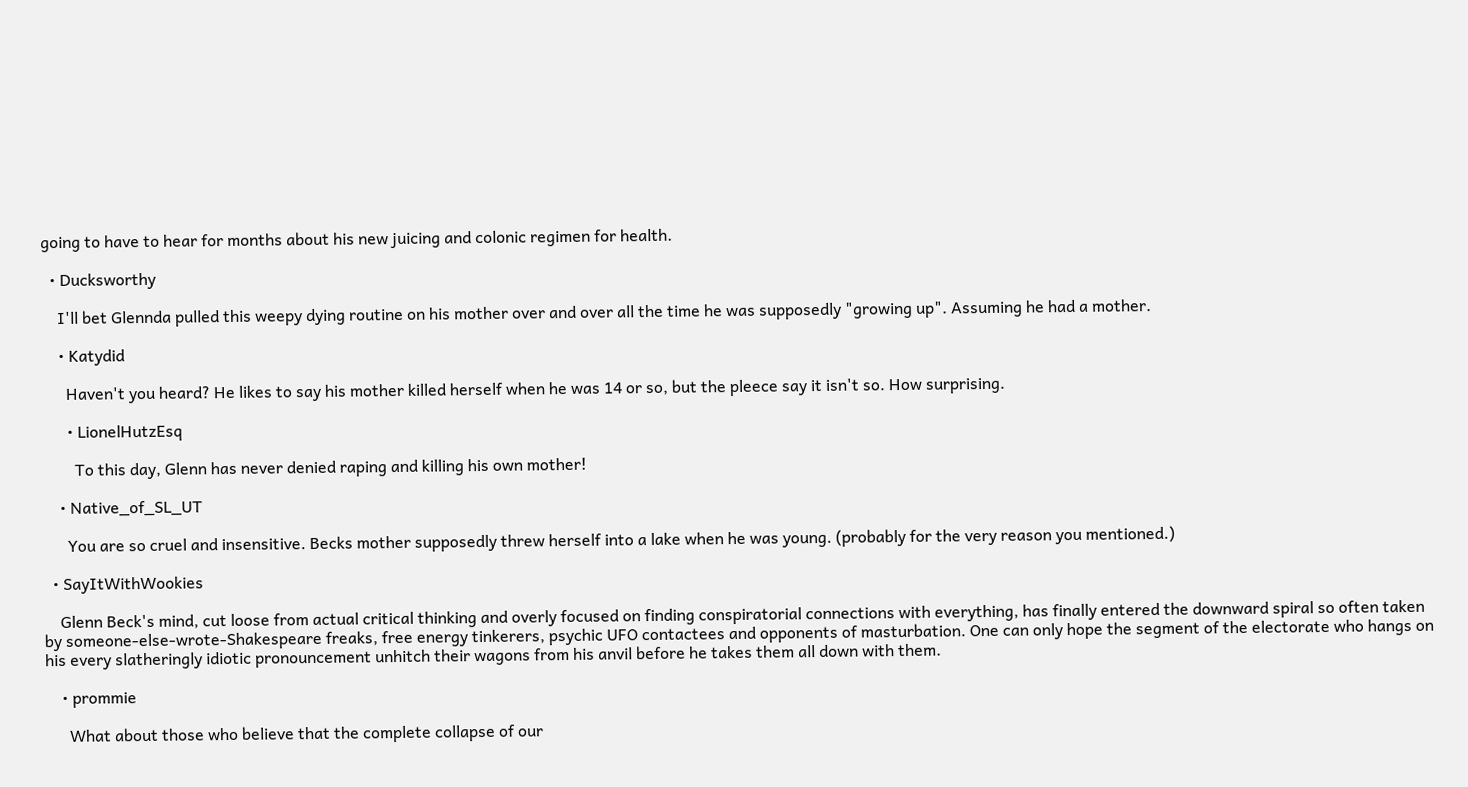going to have to hear for months about his new juicing and colonic regimen for health.

  • Ducksworthy

    I'll bet Glennda pulled this weepy dying routine on his mother over and over all the time he was supposedly "growing up". Assuming he had a mother.

    • Katydid

      Haven't you heard? He likes to say his mother killed herself when he was 14 or so, but the pleece say it isn't so. How surprising.

      • LionelHutzEsq

        To this day, Glenn has never denied raping and killing his own mother!

    • Native_of_SL_UT

      You are so cruel and insensitive. Becks mother supposedly threw herself into a lake when he was young. (probably for the very reason you mentioned.)

  • SayItWithWookies

    Glenn Beck's mind, cut loose from actual critical thinking and overly focused on finding conspiratorial connections with everything, has finally entered the downward spiral so often taken by someone-else-wrote-Shakespeare freaks, free energy tinkerers, psychic UFO contactees and opponents of masturbation. One can only hope the segment of the electorate who hangs on his every slatheringly idiotic pronouncement unhitch their wagons from his anvil before he takes them all down with them.

    • prommie

      What about those who believe that the complete collapse of our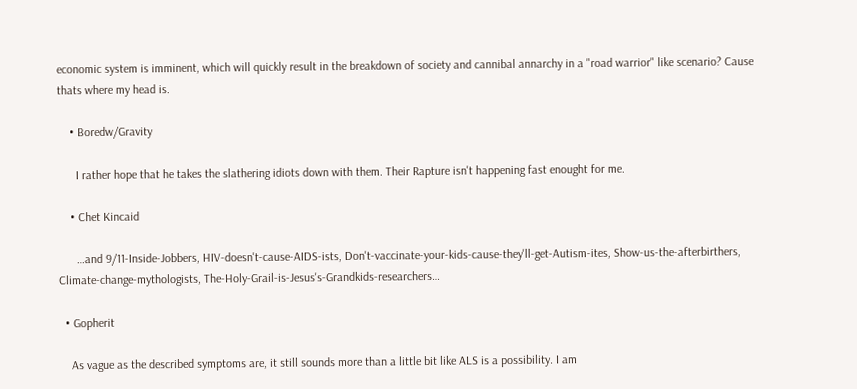economic system is imminent, which will quickly result in the breakdown of society and cannibal annarchy in a "road warrior" like scenario? Cause thats where my head is.

    • Boredw/Gravity

      I rather hope that he takes the slathering idiots down with them. Their Rapture isn't happening fast enought for me.

    • Chet Kincaid

      …and 9/11-Inside-Jobbers, HIV-doesn't-cause-AIDS-ists, Don't-vaccinate-your-kids-cause-they'll-get-Autism-ites, Show-us-the-afterbirthers, Climate-change-mythologists, The-Holy-Grail-is-Jesus's-Grandkids-researchers…

  • Gopherit

    As vague as the described symptoms are, it still sounds more than a little bit like ALS is a possibility. I am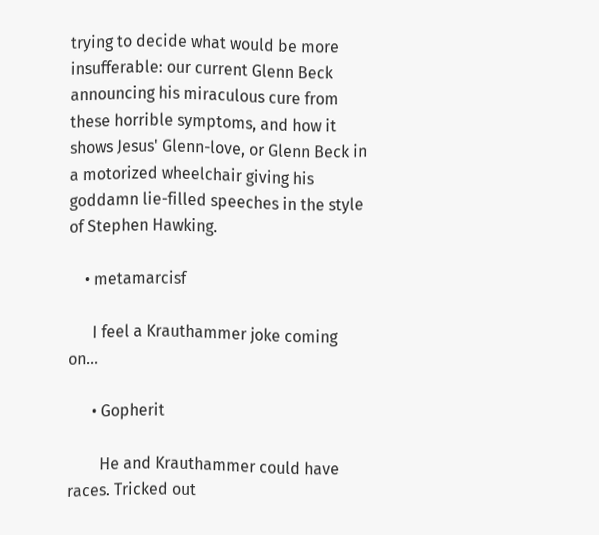trying to decide what would be more insufferable: our current Glenn Beck announcing his miraculous cure from these horrible symptoms, and how it shows Jesus' Glenn-love, or Glenn Beck in a motorized wheelchair giving his goddamn lie-filled speeches in the style of Stephen Hawking.

    • metamarcisf

      I feel a Krauthammer joke coming on…

      • Gopherit

        He and Krauthammer could have races. Tricked out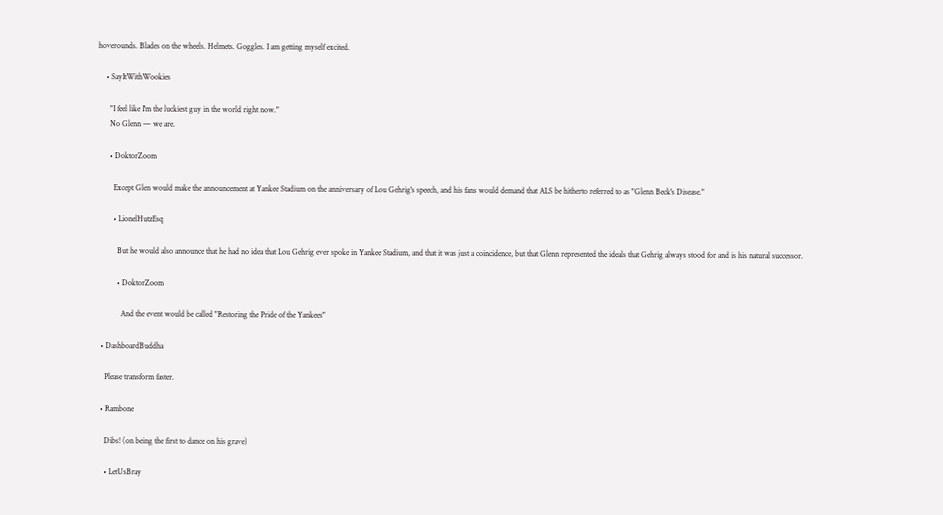hoverounds. Blades on the wheels. Helmets. Goggles. I am getting myself excited.

    • SayItWithWookies

      "I feel like I'm the luckiest guy in the world right now."
      No Glenn — we are.

      • DoktorZoom

        Except Glen would make the announcement at Yankee Stadium on the anniversary of Lou Gehrig's speech, and his fans would demand that ALS be hitherto referred to as "Glenn Beck's Disease."

        • LionelHutzEsq

          But he would also announce that he had no idea that Lou Gehrig ever spoke in Yankee Stadium, and that it was just a coincidence, but that Glenn represented the ideals that Gehrig always stood for and is his natural successor.

          • DoktorZoom

            And the event would be called "Restoring the Pride of the Yankees"

  • DashboardBuddha

    Please transform faster.

  • Rambone

    Dibs! (on being the first to dance on his grave)

    • LetUsBray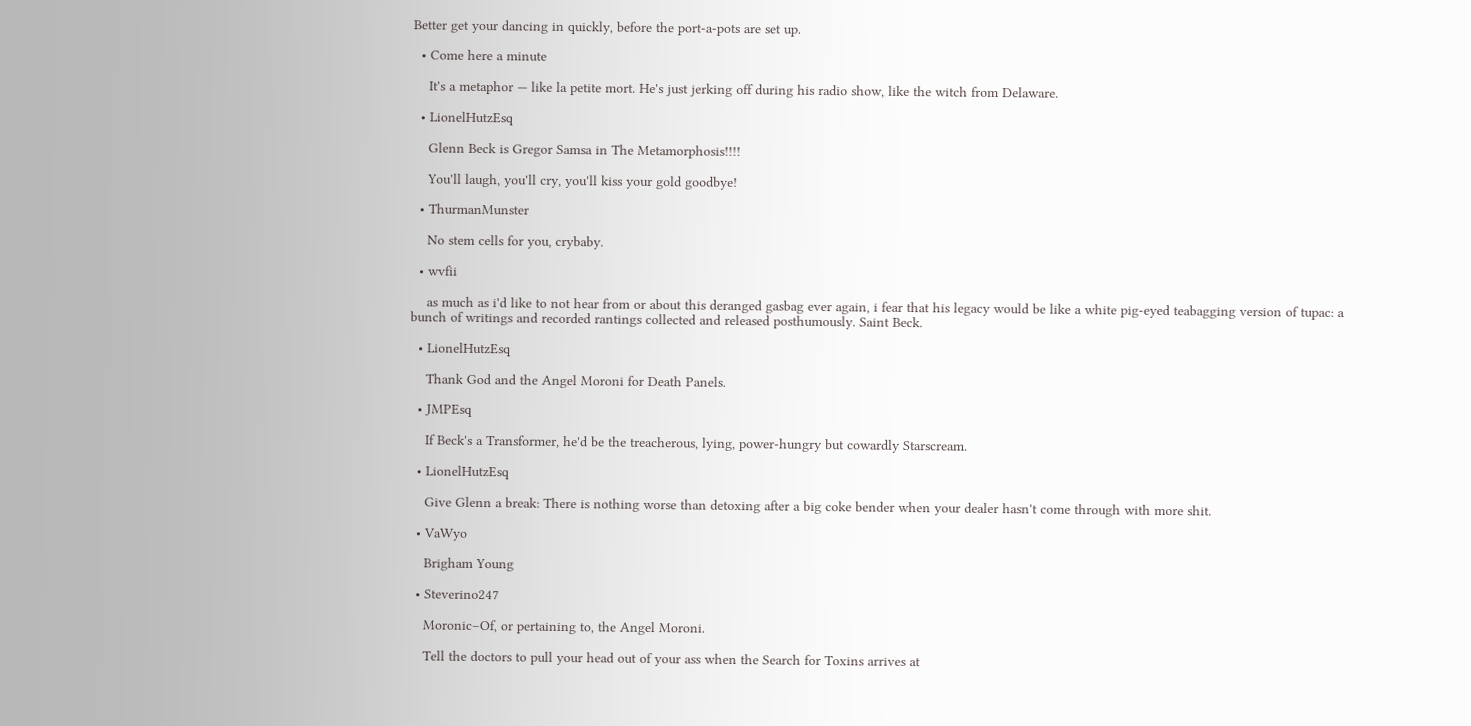Better get your dancing in quickly, before the port-a-pots are set up.

  • Come here a minute

    It's a metaphor — like la petite mort. He's just jerking off during his radio show, like the witch from Delaware.

  • LionelHutzEsq

    Glenn Beck is Gregor Samsa in The Metamorphosis!!!!

    You'll laugh, you'll cry, you'll kiss your gold goodbye!

  • ThurmanMunster

    No stem cells for you, crybaby.

  • wvfii

    as much as i'd like to not hear from or about this deranged gasbag ever again, i fear that his legacy would be like a white pig-eyed teabagging version of tupac: a bunch of writings and recorded rantings collected and released posthumously. Saint Beck.

  • LionelHutzEsq

    Thank God and the Angel Moroni for Death Panels.

  • JMPEsq

    If Beck's a Transformer, he'd be the treacherous, lying, power-hungry but cowardly Starscream.

  • LionelHutzEsq

    Give Glenn a break: There is nothing worse than detoxing after a big coke bender when your dealer hasn't come through with more shit.

  • VaWyo

    Brigham Young

  • Steverino247

    Moronic–Of, or pertaining to, the Angel Moroni.

    Tell the doctors to pull your head out of your ass when the Search for Toxins arrives at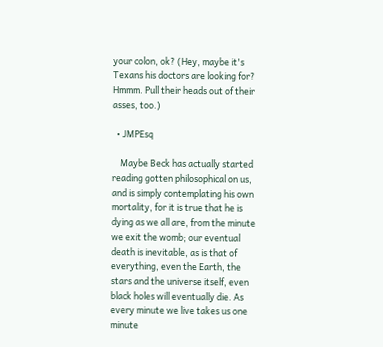your colon, ok? (Hey, maybe it's Texans his doctors are looking for? Hmmm. Pull their heads out of their asses, too.)

  • JMPEsq

    Maybe Beck has actually started reading gotten philosophical on us, and is simply contemplating his own mortality, for it is true that he is dying as we all are, from the minute we exit the womb; our eventual death is inevitable, as is that of everything, even the Earth, the stars and the universe itself, even black holes will eventually die. As every minute we live takes us one minute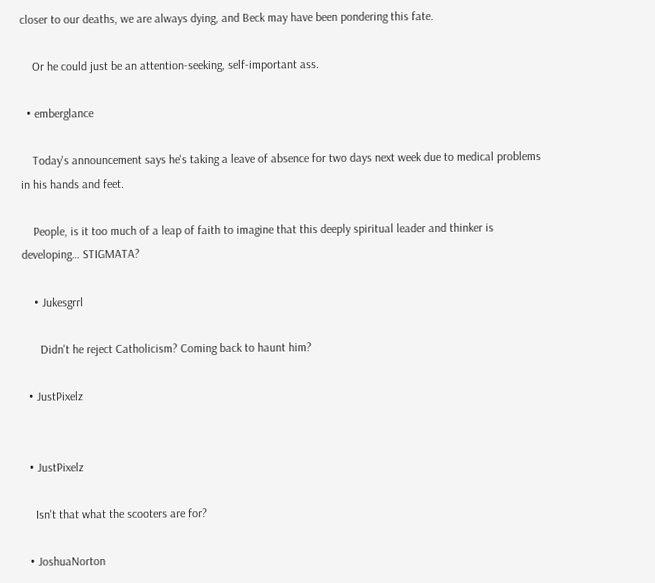closer to our deaths, we are always dying, and Beck may have been pondering this fate.

    Or he could just be an attention-seeking, self-important ass.

  • emberglance

    Today's announcement says he's taking a leave of absence for two days next week due to medical problems in his hands and feet.

    People, is it too much of a leap of faith to imagine that this deeply spiritual leader and thinker is developing… STIGMATA?

    • Jukesgrrl

      Didn't he reject Catholicism? Coming back to haunt him?

  • JustPixelz


  • JustPixelz

    Isn't that what the scooters are for?

  • JoshuaNorton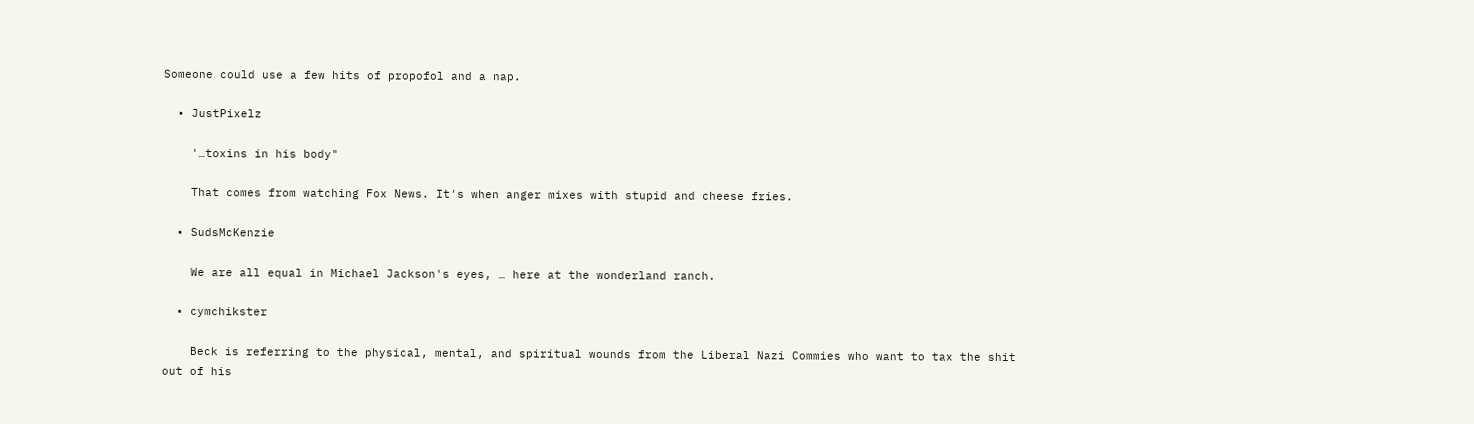Someone could use a few hits of propofol and a nap.

  • JustPixelz

    '…toxins in his body"

    That comes from watching Fox News. It's when anger mixes with stupid and cheese fries.

  • SudsMcKenzie

    We are all equal in Michael Jackson's eyes, … here at the wonderland ranch.

  • cymchikster

    Beck is referring to the physical, mental, and spiritual wounds from the Liberal Nazi Commies who want to tax the shit out of his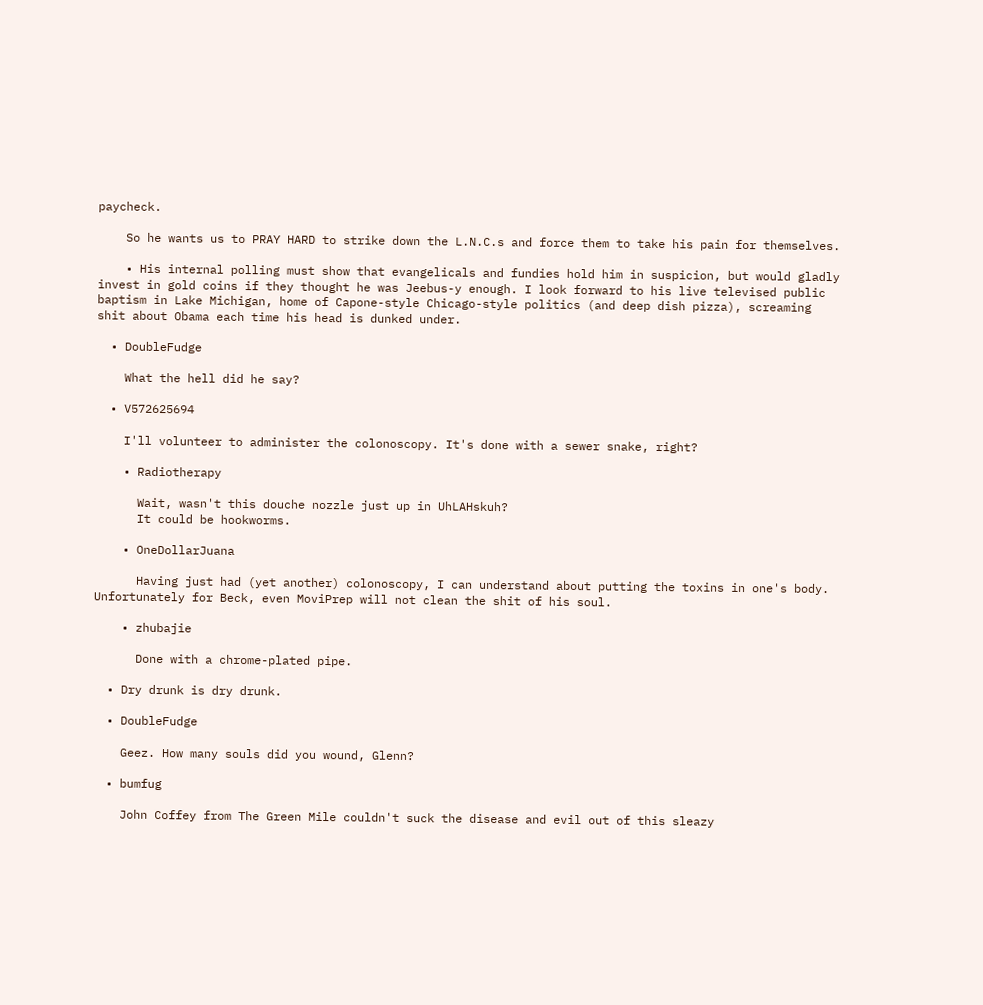paycheck.

    So he wants us to PRAY HARD to strike down the L.N.C.s and force them to take his pain for themselves.

    • His internal polling must show that evangelicals and fundies hold him in suspicion, but would gladly invest in gold coins if they thought he was Jeebus-y enough. I look forward to his live televised public baptism in Lake Michigan, home of Capone-style Chicago-style politics (and deep dish pizza), screaming shit about Obama each time his head is dunked under.

  • DoubleFudge

    What the hell did he say?

  • V572625694

    I'll volunteer to administer the colonoscopy. It's done with a sewer snake, right?

    • Radiotherapy

      Wait, wasn't this douche nozzle just up in UhLAHskuh?
      It could be hookworms.

    • OneDollarJuana

      Having just had (yet another) colonoscopy, I can understand about putting the toxins in one's body. Unfortunately for Beck, even MoviPrep will not clean the shit of his soul.

    • zhubajie

      Done with a chrome-plated pipe.

  • Dry drunk is dry drunk.

  • DoubleFudge

    Geez. How many souls did you wound, Glenn?

  • bumfug

    John Coffey from The Green Mile couldn't suck the disease and evil out of this sleazy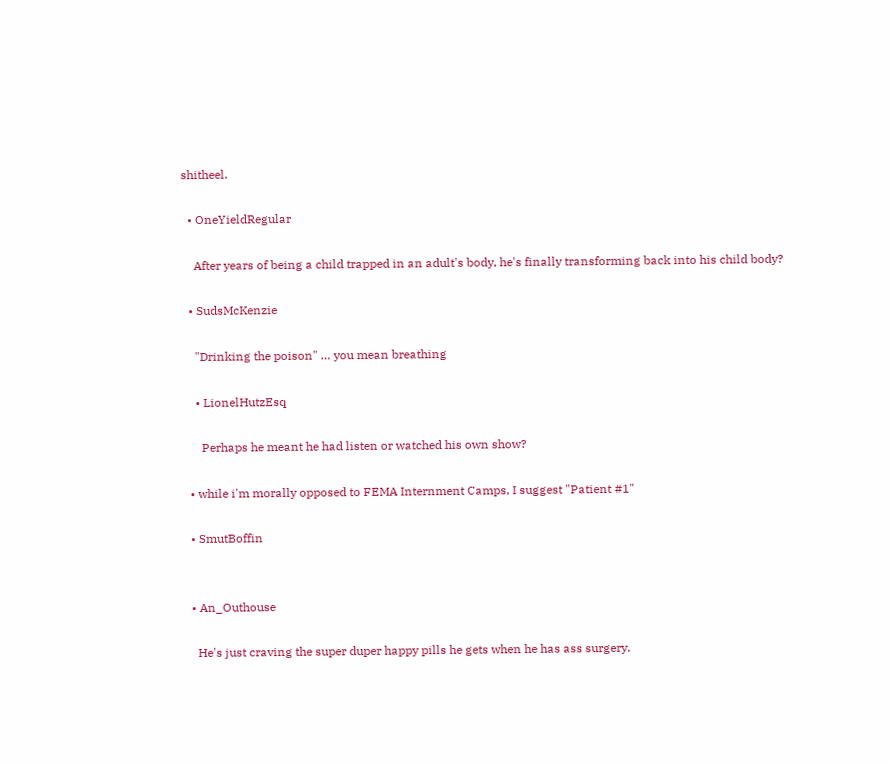shitheel.

  • OneYieldRegular

    After years of being a child trapped in an adult's body, he's finally transforming back into his child body?

  • SudsMcKenzie

    "Drinking the poison" … you mean breathing

    • LionelHutzEsq

      Perhaps he meant he had listen or watched his own show?

  • while i'm morally opposed to FEMA Internment Camps, I suggest "Patient #1"

  • SmutBoffin


  • An_Outhouse

    He's just craving the super duper happy pills he gets when he has ass surgery.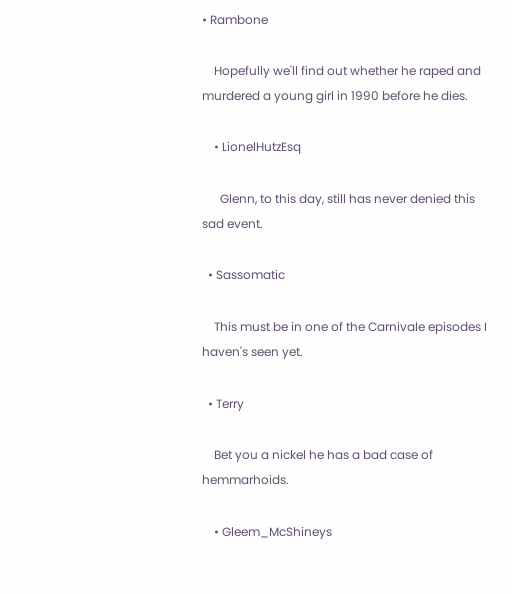• Rambone

    Hopefully we'll find out whether he raped and murdered a young girl in 1990 before he dies.

    • LionelHutzEsq

      Glenn, to this day, still has never denied this sad event.

  • Sassomatic

    This must be in one of the Carnivale episodes I haven's seen yet.

  • Terry

    Bet you a nickel he has a bad case of hemmarhoids.

    • Gleem_McShineys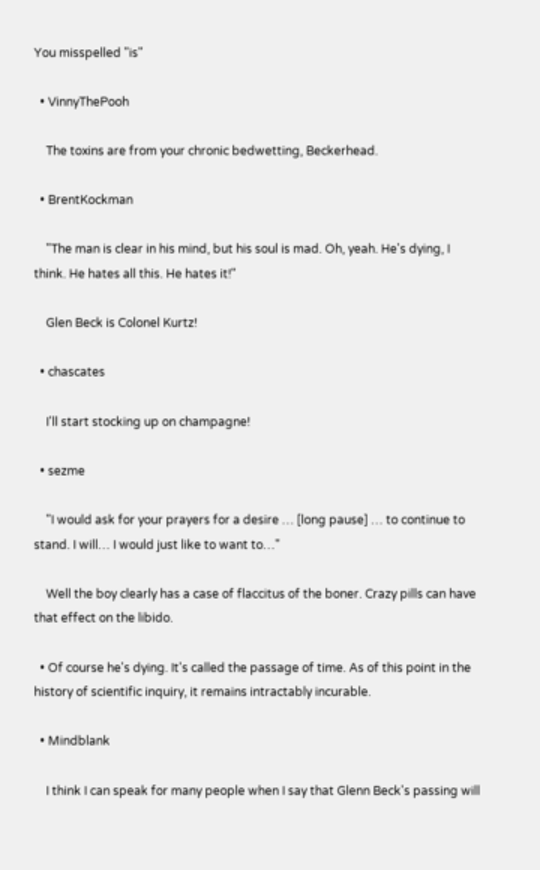You misspelled "is"

  • VinnyThePooh

    The toxins are from your chronic bedwetting, Beckerhead.

  • BrentKockman

    "The man is clear in his mind, but his soul is mad. Oh, yeah. He's dying, I think. He hates all this. He hates it!"

    Glen Beck is Colonel Kurtz!

  • chascates

    I'll start stocking up on champagne!

  • sezme

    "I would ask for your prayers for a desire … [long pause] … to continue to stand. I will… I would just like to want to…"

    Well the boy clearly has a case of flaccitus of the boner. Crazy pills can have that effect on the libido.

  • Of course he's dying. It's called the passage of time. As of this point in the history of scientific inquiry, it remains intractably incurable.

  • Mindblank

    I think I can speak for many people when I say that Glenn Beck's passing will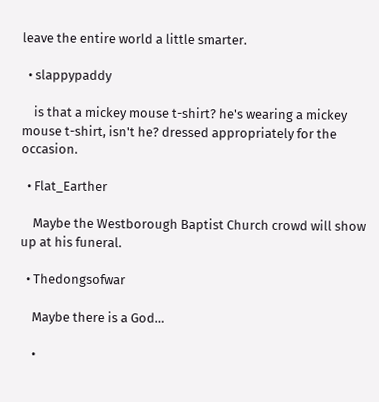leave the entire world a little smarter.

  • slappypaddy

    is that a mickey mouse t-shirt? he's wearing a mickey mouse t-shirt, isn't he? dressed appropriately for the occasion.

  • Flat_Earther

    Maybe the Westborough Baptist Church crowd will show up at his funeral.

  • Thedongsofwar

    Maybe there is a God…

    •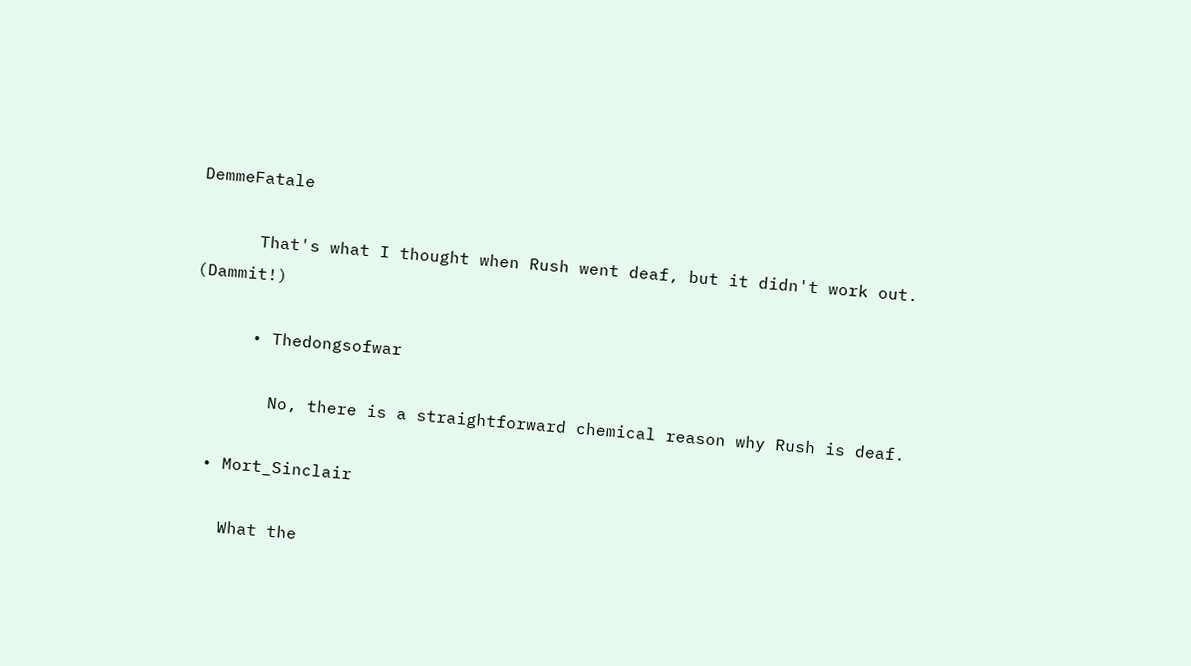DemmeFatale

      That's what I thought when Rush went deaf, but it didn't work out. (Dammit!)

      • Thedongsofwar

        No, there is a straightforward chemical reason why Rush is deaf.

  • Mort_Sinclair

    What the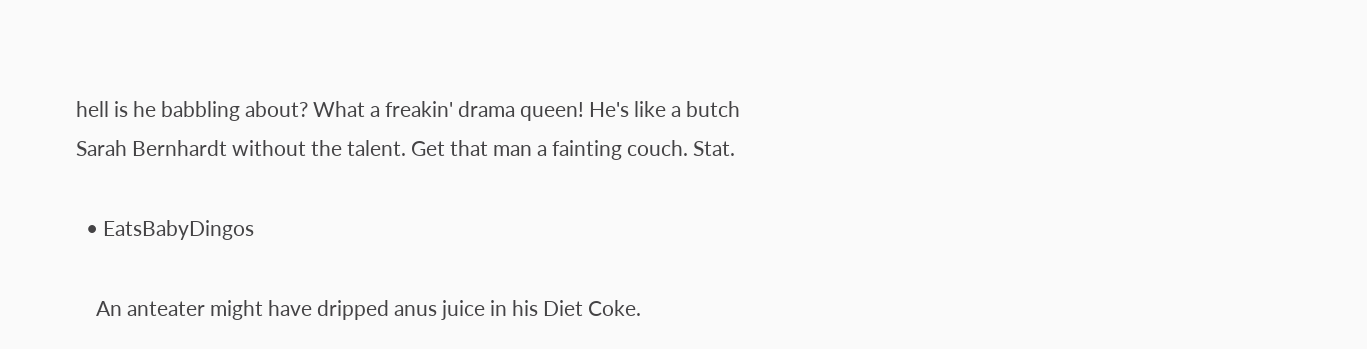hell is he babbling about? What a freakin' drama queen! He's like a butch Sarah Bernhardt without the talent. Get that man a fainting couch. Stat.

  • EatsBabyDingos

    An anteater might have dripped anus juice in his Diet Coke.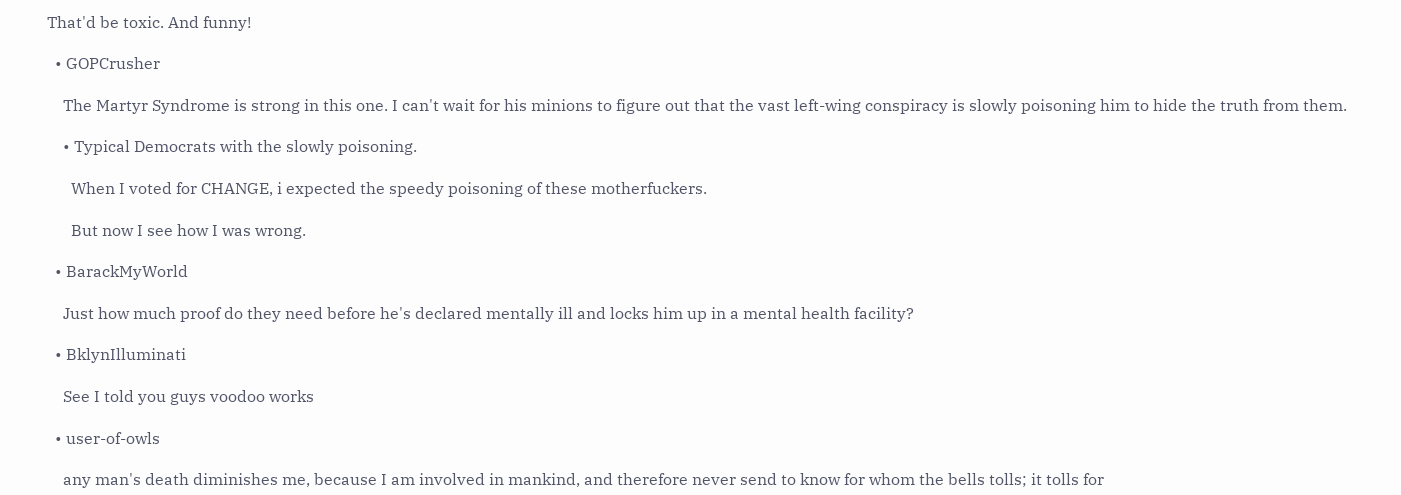That'd be toxic. And funny!

  • GOPCrusher

    The Martyr Syndrome is strong in this one. I can't wait for his minions to figure out that the vast left-wing conspiracy is slowly poisoning him to hide the truth from them.

    • Typical Democrats with the slowly poisoning.

      When I voted for CHANGE, i expected the speedy poisoning of these motherfuckers.

      But now I see how I was wrong.

  • BarackMyWorld

    Just how much proof do they need before he's declared mentally ill and locks him up in a mental health facility?

  • BklynIlluminati

    See I told you guys voodoo works

  • user-of-owls

    any man's death diminishes me, because I am involved in mankind, and therefore never send to know for whom the bells tolls; it tolls for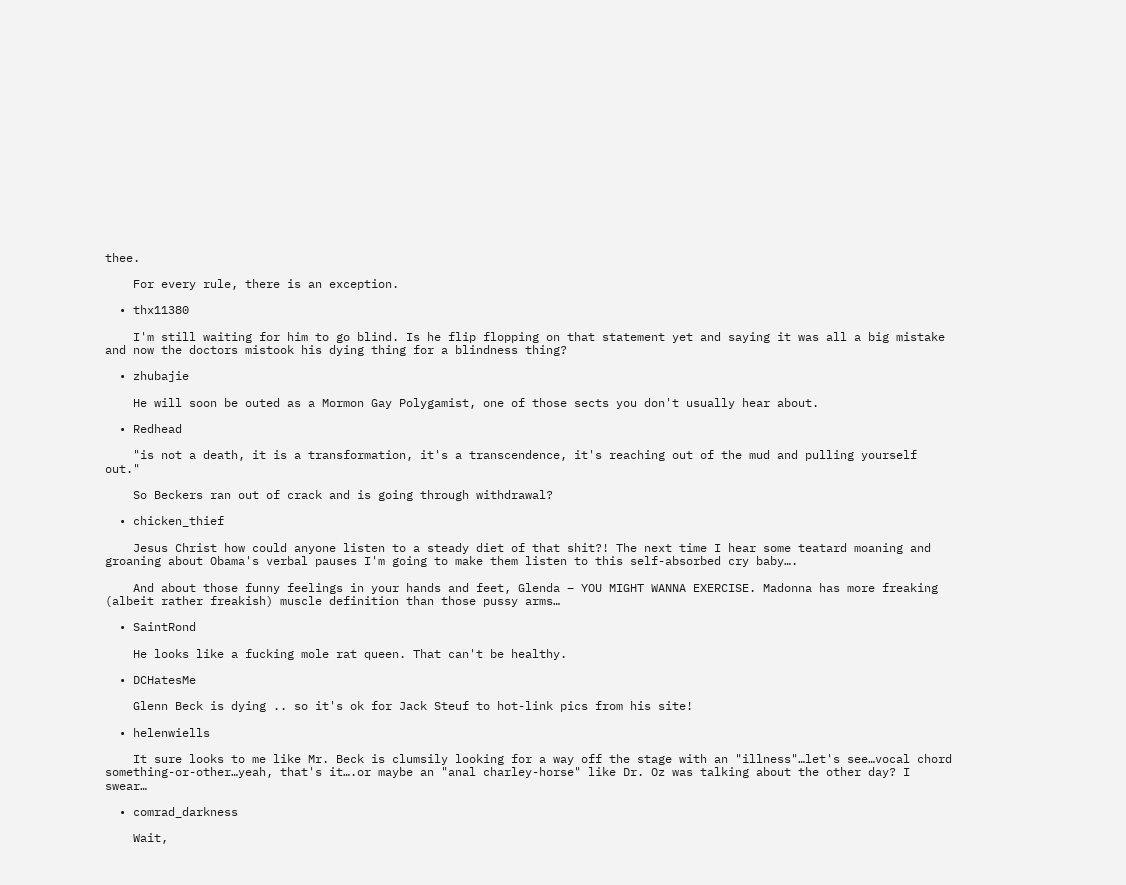thee.

    For every rule, there is an exception.

  • thx11380

    I'm still waiting for him to go blind. Is he flip flopping on that statement yet and saying it was all a big mistake and now the doctors mistook his dying thing for a blindness thing?

  • zhubajie

    He will soon be outed as a Mormon Gay Polygamist, one of those sects you don't usually hear about.

  • Redhead

    "is not a death, it is a transformation, it's a transcendence, it's reaching out of the mud and pulling yourself out."

    So Beckers ran out of crack and is going through withdrawal?

  • chicken_thief

    Jesus Christ how could anyone listen to a steady diet of that shit?! The next time I hear some teatard moaning and groaning about Obama's verbal pauses I'm going to make them listen to this self-absorbed cry baby….

    And about those funny feelings in your hands and feet, Glenda – YOU MIGHT WANNA EXERCISE. Madonna has more freaking (albeit rather freakish) muscle definition than those pussy arms…

  • SaintRond

    He looks like a fucking mole rat queen. That can't be healthy.

  • DCHatesMe

    Glenn Beck is dying .. so it's ok for Jack Steuf to hot-link pics from his site!

  • helenwiells

    It sure looks to me like Mr. Beck is clumsily looking for a way off the stage with an "illness"…let's see…vocal chord something-or-other…yeah, that's it….or maybe an "anal charley-horse" like Dr. Oz was talking about the other day? I swear…

  • comrad_darkness

    Wait,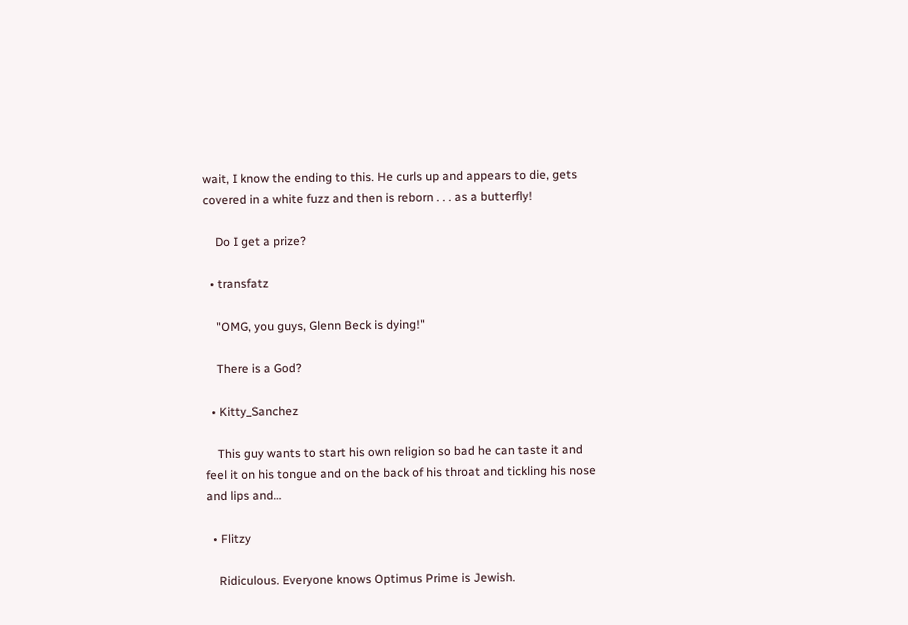wait, I know the ending to this. He curls up and appears to die, gets covered in a white fuzz and then is reborn . . . as a butterfly!

    Do I get a prize?

  • transfatz

    "OMG, you guys, Glenn Beck is dying!"

    There is a God?

  • Kitty_Sanchez

    This guy wants to start his own religion so bad he can taste it and feel it on his tongue and on the back of his throat and tickling his nose and lips and…

  • Flitzy

    Ridiculous. Everyone knows Optimus Prime is Jewish.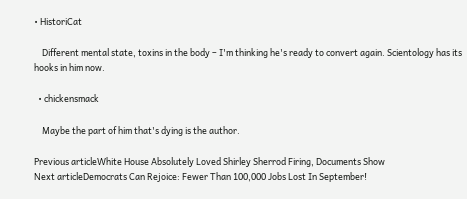• HistoriCat

    Different mental state, toxins in the body – I'm thinking he's ready to convert again. Scientology has its hooks in him now.

  • chickensmack

    Maybe the part of him that's dying is the author.

Previous articleWhite House Absolutely Loved Shirley Sherrod Firing, Documents Show
Next articleDemocrats Can Rejoice: Fewer Than 100,000 Jobs Lost In September!